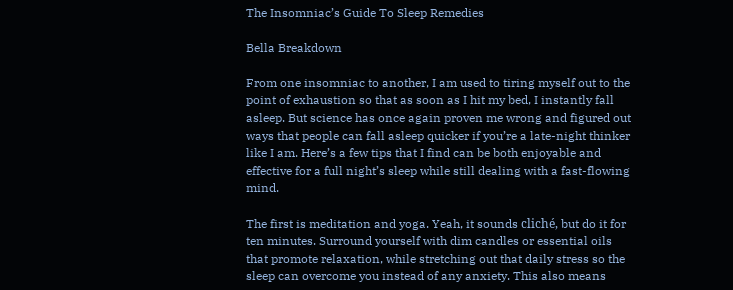The Insomniac’s Guide To Sleep Remedies

Bella Breakdown

From one insomniac to another, I am used to tiring myself out to the point of exhaustion so that as soon as I hit my bed, I instantly fall asleep. But science has once again proven me wrong and figured out ways that people can fall asleep quicker if you’re a late-night thinker like I am. Here’s a few tips that I find can be both enjoyable and effective for a full night’s sleep while still dealing with a fast-flowing mind.

The first is meditation and yoga. Yeah, it sounds cliché, but do it for ten minutes. Surround yourself with dim candles or essential oils that promote relaxation, while stretching out that daily stress so the sleep can overcome you instead of any anxiety. This also means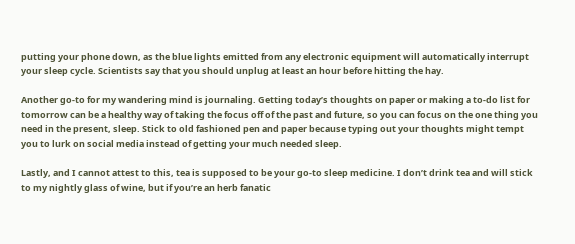putting your phone down, as the blue lights emitted from any electronic equipment will automatically interrupt your sleep cycle. Scientists say that you should unplug at least an hour before hitting the hay.

Another go-to for my wandering mind is journaling. Getting today’s thoughts on paper or making a to-do list for tomorrow can be a healthy way of taking the focus off of the past and future, so you can focus on the one thing you need in the present, sleep. Stick to old fashioned pen and paper because typing out your thoughts might tempt you to lurk on social media instead of getting your much needed sleep.

Lastly, and I cannot attest to this, tea is supposed to be your go-to sleep medicine. I don’t drink tea and will stick to my nightly glass of wine, but if you’re an herb fanatic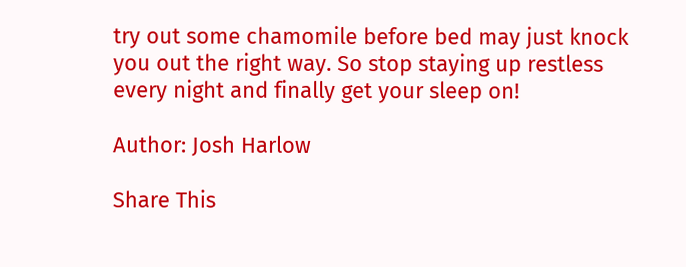try out some chamomile before bed may just knock you out the right way. So stop staying up restless every night and finally get your sleep on!

Author: Josh Harlow

Share This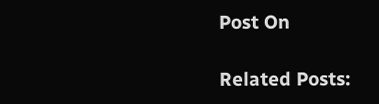Post On

Related Posts: